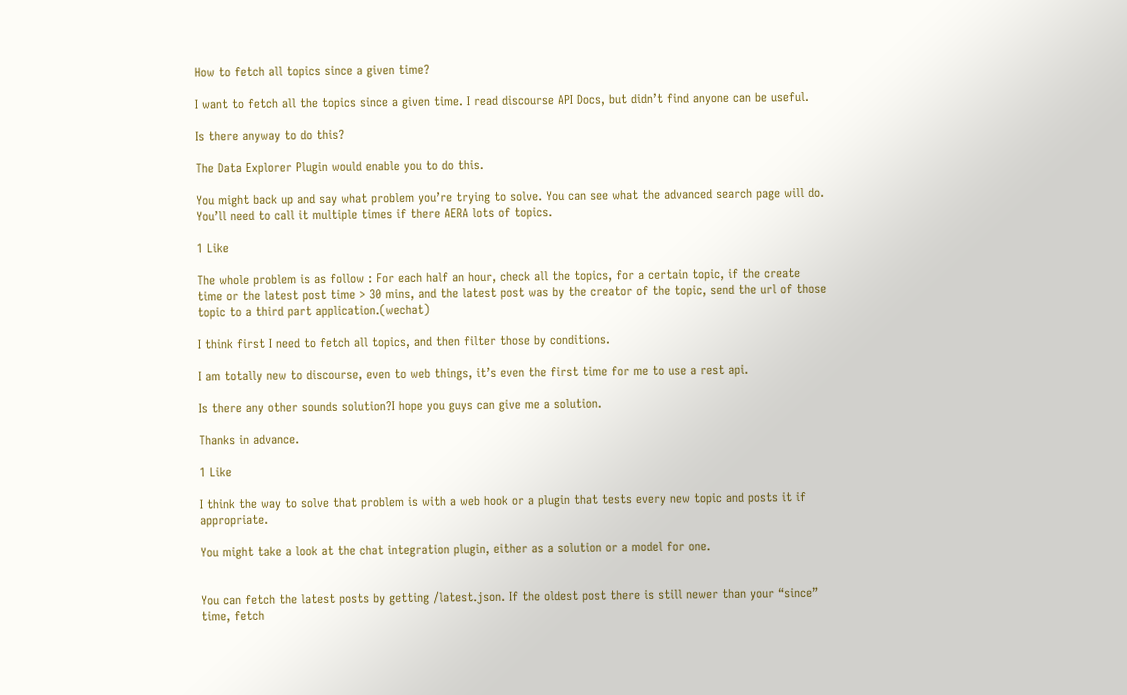How to fetch all topics since a given time?

I want to fetch all the topics since a given time. I read discourse API Docs, but didn’t find anyone can be useful.

Is there anyway to do this?

The Data Explorer Plugin would enable you to do this.

You might back up and say what problem you’re trying to solve. You can see what the advanced search page will do. You’ll need to call it multiple times if there AERA lots of topics.

1 Like

The whole problem is as follow : For each half an hour, check all the topics, for a certain topic, if the create time or the latest post time > 30 mins, and the latest post was by the creator of the topic, send the url of those topic to a third part application.(wechat)

I think first I need to fetch all topics, and then filter those by conditions.

I am totally new to discourse, even to web things, it’s even the first time for me to use a rest api.

Is there any other sounds solution?I hope you guys can give me a solution.

Thanks in advance.

1 Like

I think the way to solve that problem is with a web hook or a plugin that tests every new topic and posts it if appropriate.

You might take a look at the chat integration plugin, either as a solution or a model for one.


You can fetch the latest posts by getting /latest.json. If the oldest post there is still newer than your “since” time, fetch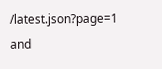/latest.json?page=1 and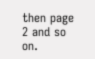then page 2 and so on.